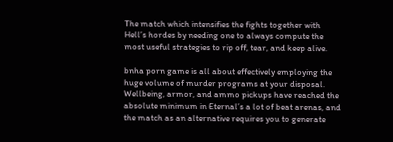The match which intensifies the fights together with Hell’s hordes by needing one to always compute the most useful strategies to rip off, tear, and keep alive.

bnha porn game is all about effectively employing the huge volume of murder programs at your disposal. Wellbeing, armor, and ammo pickups have reached the absolute minimum in Eternal’s a lot of beat arenas, and the match as an alternative requires you to generate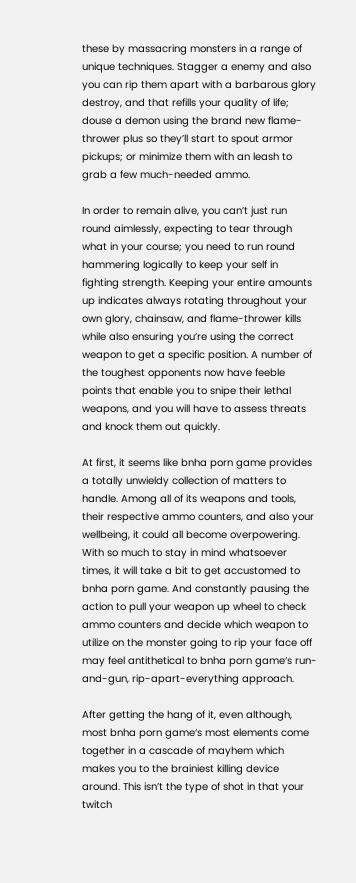these by massacring monsters in a range of unique techniques. Stagger a enemy and also you can rip them apart with a barbarous glory destroy, and that refills your quality of life; douse a demon using the brand new flame-thrower plus so they’ll start to spout armor pickups; or minimize them with an leash to grab a few much-needed ammo.

In order to remain alive, you can’t just run round aimlessly, expecting to tear through what in your course; you need to run round hammering logically to keep your self in fighting strength. Keeping your entire amounts up indicates always rotating throughout your own glory, chainsaw, and flame-thrower kills while also ensuring you’re using the correct weapon to get a specific position. A number of the toughest opponents now have feeble points that enable you to snipe their lethal weapons, and you will have to assess threats and knock them out quickly.

At first, it seems like bnha porn game provides a totally unwieldy collection of matters to handle. Among all of its weapons and tools, their respective ammo counters, and also your wellbeing, it could all become overpowering. With so much to stay in mind whatsoever times, it will take a bit to get accustomed to bnha porn game. And constantly pausing the action to pull your weapon up wheel to check ammo counters and decide which weapon to utilize on the monster going to rip your face off may feel antithetical to bnha porn game‘s run-and-gun, rip-apart-everything approach.

After getting the hang of it, even although, most bnha porn game‘s most elements come together in a cascade of mayhem which makes you to the brainiest killing device around. This isn’t the type of shot in that your twitch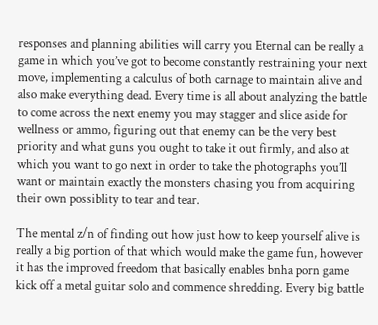responses and planning abilities will carry you Eternal can be really a game in which you’ve got to become constantly restraining your next move, implementing a calculus of both carnage to maintain alive and also make everything dead. Every time is all about analyzing the battle to come across the next enemy you may stagger and slice aside for wellness or ammo, figuring out that enemy can be the very best priority and what guns you ought to take it out firmly, and also at which you want to go next in order to take the photographs you’ll want or maintain exactly the monsters chasing you from acquiring their own possiblity to tear and tear.

The mental z/n of finding out how just how to keep yourself alive is really a big portion of that which would make the game fun, however it has the improved freedom that basically enables bnha porn game kick off a metal guitar solo and commence shredding. Every big battle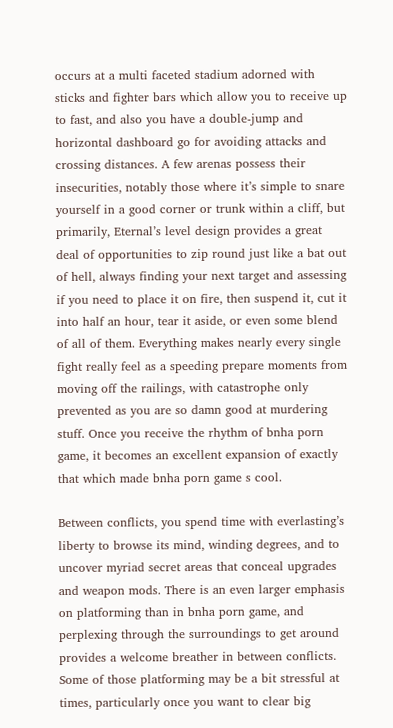occurs at a multi faceted stadium adorned with sticks and fighter bars which allow you to receive up to fast, and also you have a double-jump and horizontal dashboard go for avoiding attacks and crossing distances. A few arenas possess their insecurities, notably those where it’s simple to snare yourself in a good corner or trunk within a cliff, but primarily, Eternal’s level design provides a great deal of opportunities to zip round just like a bat out of hell, always finding your next target and assessing if you need to place it on fire, then suspend it, cut it into half an hour, tear it aside, or even some blend of all of them. Everything makes nearly every single fight really feel as a speeding prepare moments from moving off the railings, with catastrophe only prevented as you are so damn good at murdering stuff. Once you receive the rhythm of bnha porn game, it becomes an excellent expansion of exactly that which made bnha porn game s cool.

Between conflicts, you spend time with everlasting’s liberty to browse its mind, winding degrees, and to uncover myriad secret areas that conceal upgrades and weapon mods. There is an even larger emphasis on platforming than in bnha porn game, and perplexing through the surroundings to get around provides a welcome breather in between conflicts. Some of those platforming may be a bit stressful at times, particularly once you want to clear big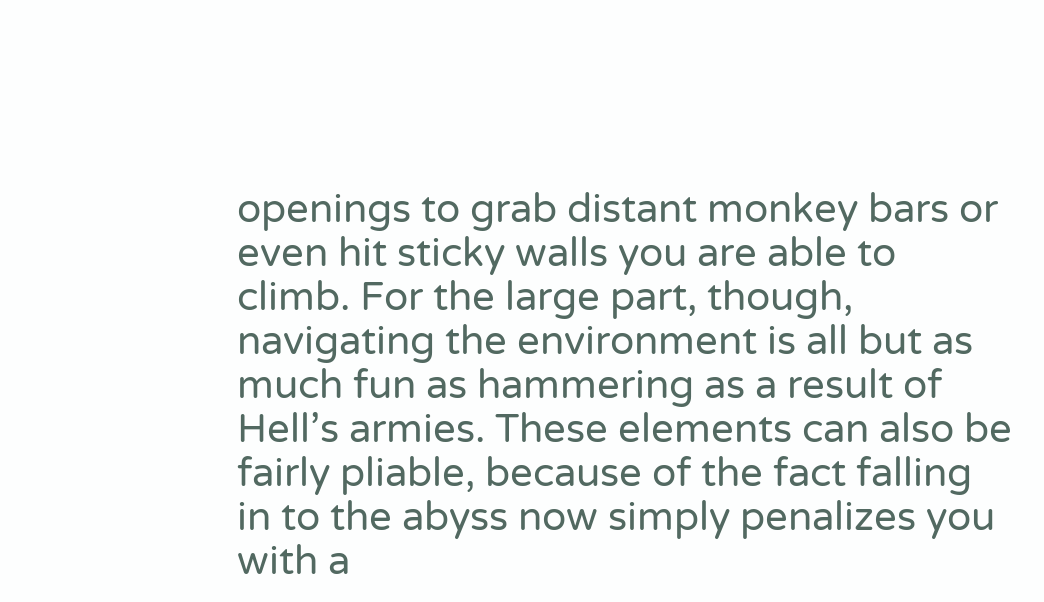openings to grab distant monkey bars or even hit sticky walls you are able to climb. For the large part, though, navigating the environment is all but as much fun as hammering as a result of Hell’s armies. These elements can also be fairly pliable, because of the fact falling in to the abyss now simply penalizes you with a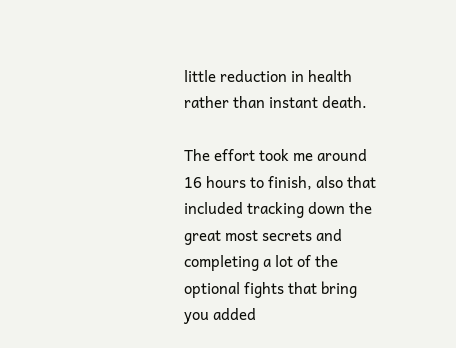little reduction in health rather than instant death.

The effort took me around 16 hours to finish, also that included tracking down the great most secrets and completing a lot of the optional fights that bring you added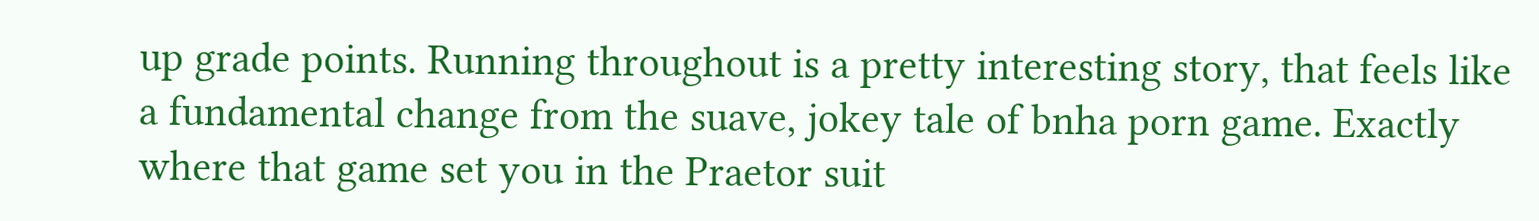up grade points. Running throughout is a pretty interesting story, that feels like a fundamental change from the suave, jokey tale of bnha porn game. Exactly where that game set you in the Praetor suit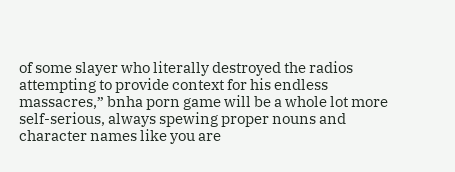of some slayer who literally destroyed the radios attempting to provide context for his endless massacres,” bnha porn game will be a whole lot more self-serious, always spewing proper nouns and character names like you are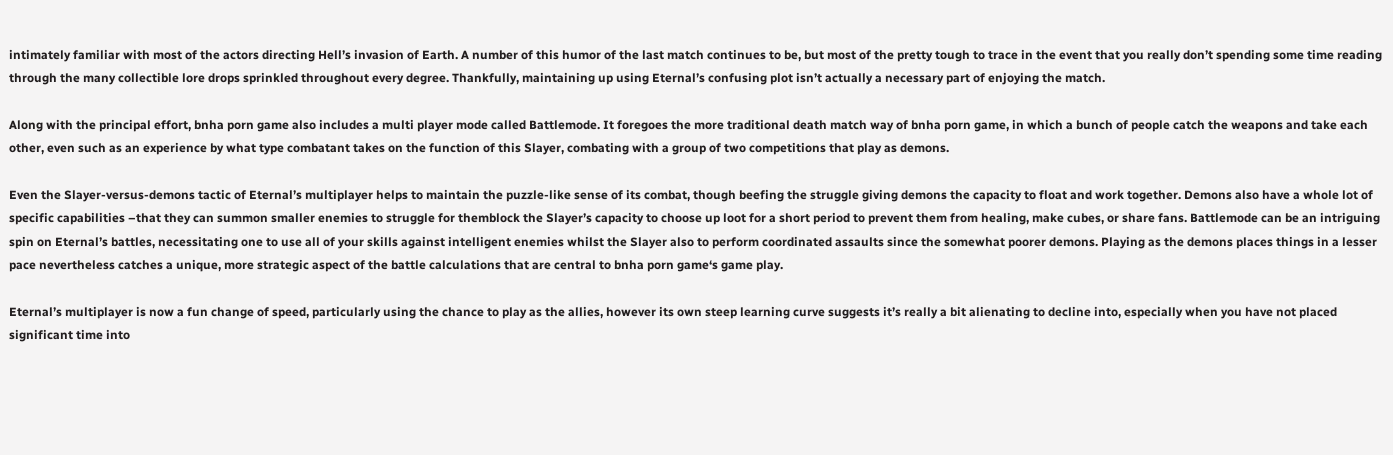intimately familiar with most of the actors directing Hell’s invasion of Earth. A number of this humor of the last match continues to be, but most of the pretty tough to trace in the event that you really don’t spending some time reading through the many collectible lore drops sprinkled throughout every degree. Thankfully, maintaining up using Eternal’s confusing plot isn’t actually a necessary part of enjoying the match.

Along with the principal effort, bnha porn game also includes a multi player mode called Battlemode. It foregoes the more traditional death match way of bnha porn game, in which a bunch of people catch the weapons and take each other, even such as an experience by what type combatant takes on the function of this Slayer, combating with a group of two competitions that play as demons.

Even the Slayer-versus-demons tactic of Eternal’s multiplayer helps to maintain the puzzle-like sense of its combat, though beefing the struggle giving demons the capacity to float and work together. Demons also have a whole lot of specific capabilities –that they can summon smaller enemies to struggle for themblock the Slayer’s capacity to choose up loot for a short period to prevent them from healing, make cubes, or share fans. Battlemode can be an intriguing spin on Eternal’s battles, necessitating one to use all of your skills against intelligent enemies whilst the Slayer also to perform coordinated assaults since the somewhat poorer demons. Playing as the demons places things in a lesser pace nevertheless catches a unique, more strategic aspect of the battle calculations that are central to bnha porn game‘s game play.

Eternal’s multiplayer is now a fun change of speed, particularly using the chance to play as the allies, however its own steep learning curve suggests it’s really a bit alienating to decline into, especially when you have not placed significant time into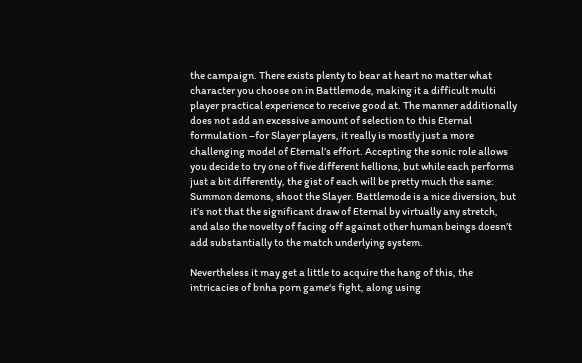the campaign. There exists plenty to bear at heart no matter what character you choose on in Battlemode, making it a difficult multi player practical experience to receive good at. The manner additionally does not add an excessive amount of selection to this Eternal formulation –for Slayer players, it really is mostly just a more challenging model of Eternal’s effort. Accepting the sonic role allows you decide to try one of five different hellions, but while each performs just a bit differently, the gist of each will be pretty much the same: Summon demons, shoot the Slayer. Battlemode is a nice diversion, but it’s not that the significant draw of Eternal by virtually any stretch, and also the novelty of facing off against other human beings doesn’t add substantially to the match underlying system.

Nevertheless it may get a little to acquire the hang of this, the intricacies of bnha porn game‘s fight, along using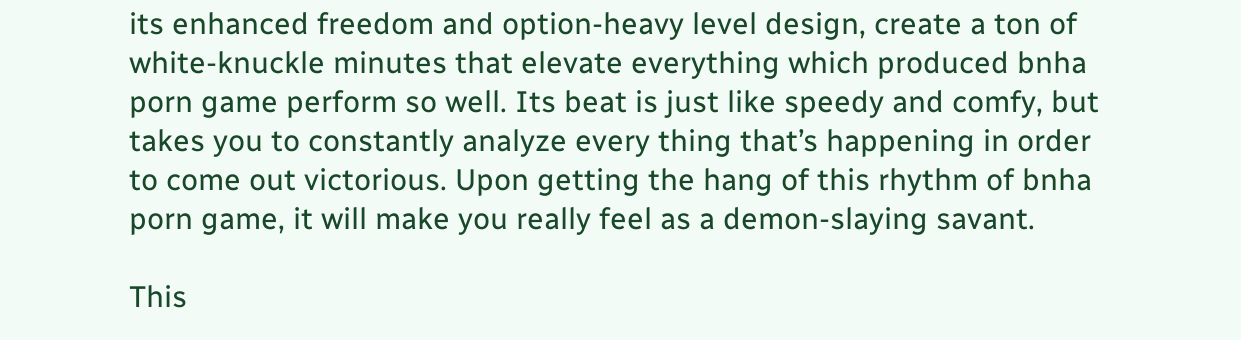its enhanced freedom and option-heavy level design, create a ton of white-knuckle minutes that elevate everything which produced bnha porn game perform so well. Its beat is just like speedy and comfy, but takes you to constantly analyze every thing that’s happening in order to come out victorious. Upon getting the hang of this rhythm of bnha porn game, it will make you really feel as a demon-slaying savant.

This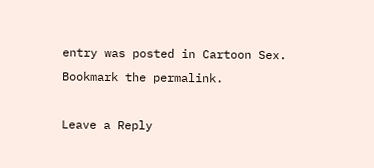entry was posted in Cartoon Sex. Bookmark the permalink.

Leave a Reply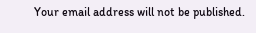Your email address will not be published.